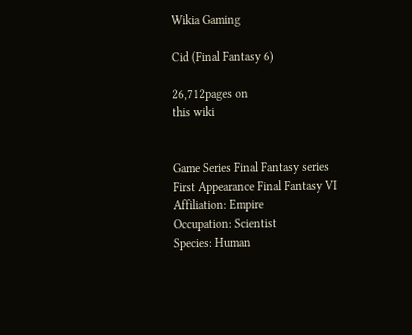Wikia Gaming

Cid (Final Fantasy 6)

26,712pages on
this wiki


Game Series Final Fantasy series
First Appearance Final Fantasy VI
Affiliation: Empire
Occupation: Scientist
Species: Human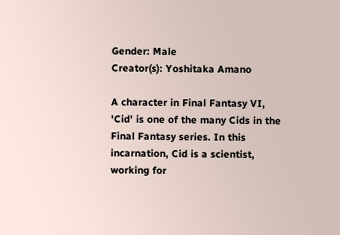Gender: Male
Creator(s): Yoshitaka Amano

A character in Final Fantasy VI, 'Cid' is one of the many Cids in the Final Fantasy series. In this incarnation, Cid is a scientist, working for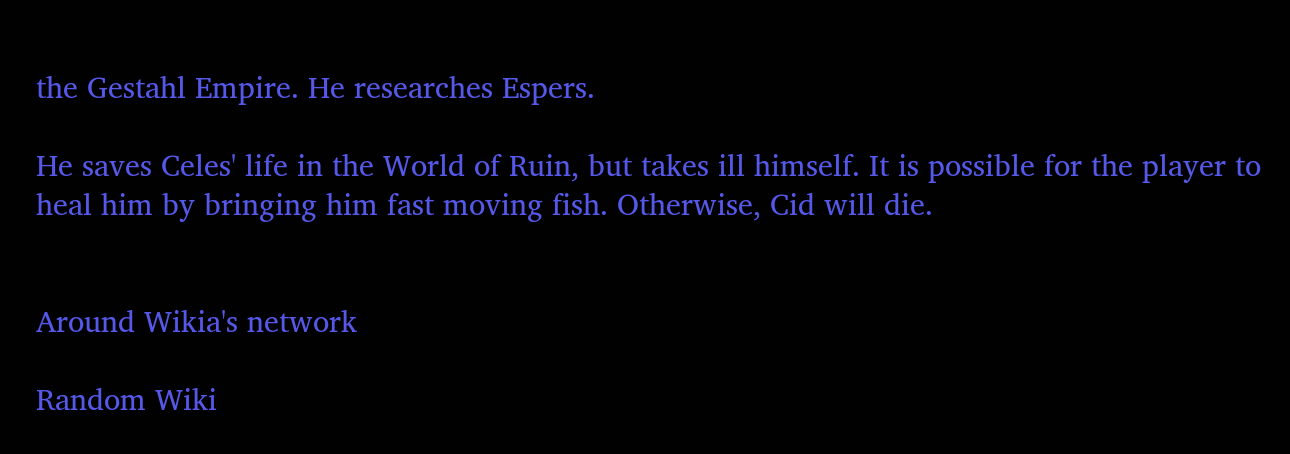the Gestahl Empire. He researches Espers.

He saves Celes' life in the World of Ruin, but takes ill himself. It is possible for the player to heal him by bringing him fast moving fish. Otherwise, Cid will die.


Around Wikia's network

Random Wiki